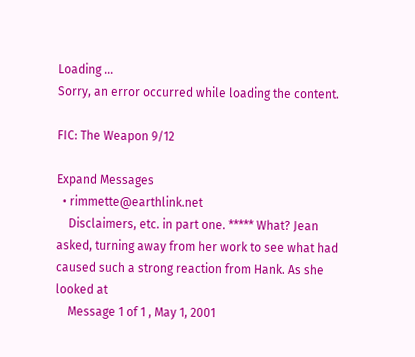Loading ...
Sorry, an error occurred while loading the content.

FIC: The Weapon 9/12

Expand Messages
  • rimmette@earthlink.net
    Disclaimers, etc. in part one. ***** What? Jean asked, turning away from her work to see what had caused such a strong reaction from Hank. As she looked at
    Message 1 of 1 , May 1, 2001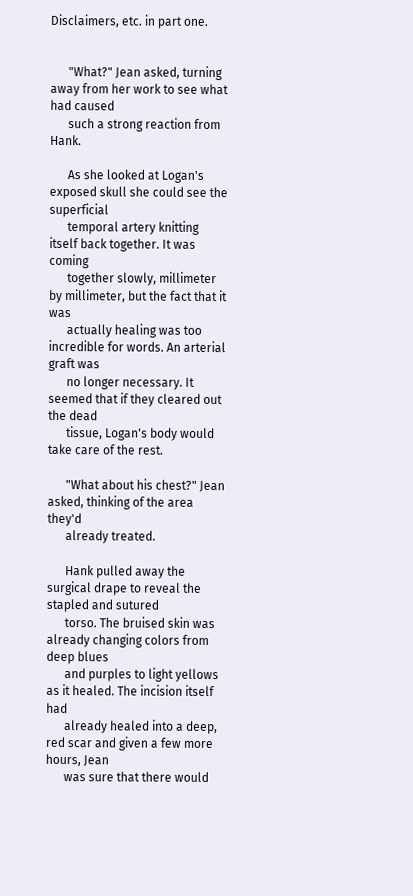Disclaimers, etc. in part one.


      "What?" Jean asked, turning away from her work to see what had caused
      such a strong reaction from Hank.

      As she looked at Logan's exposed skull she could see the superficial
      temporal artery knitting itself back together. It was coming
      together slowly, millimeter by millimeter, but the fact that it was
      actually healing was too incredible for words. An arterial graft was
      no longer necessary. It seemed that if they cleared out the dead
      tissue, Logan's body would take care of the rest.

      "What about his chest?" Jean asked, thinking of the area they'd
      already treated.

      Hank pulled away the surgical drape to reveal the stapled and sutured
      torso. The bruised skin was already changing colors from deep blues
      and purples to light yellows as it healed. The incision itself had
      already healed into a deep, red scar and given a few more hours, Jean
      was sure that there would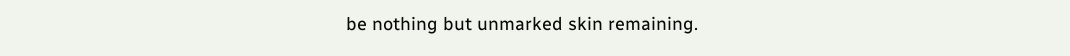be nothing but unmarked skin remaining.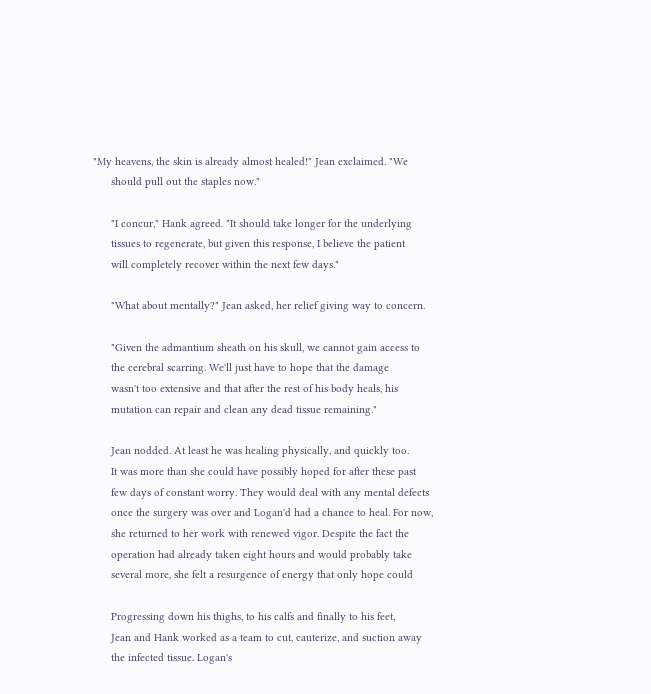"My heavens, the skin is already almost healed!" Jean exclaimed. "We
      should pull out the staples now."

      "I concur," Hank agreed. "It should take longer for the underlying
      tissues to regenerate, but given this response, I believe the patient
      will completely recover within the next few days."

      "What about mentally?" Jean asked, her relief giving way to concern.

      "Given the admantium sheath on his skull, we cannot gain access to
      the cerebral scarring. We'll just have to hope that the damage
      wasn't too extensive and that after the rest of his body heals, his
      mutation can repair and clean any dead tissue remaining."

      Jean nodded. At least he was healing physically, and quickly too.
      It was more than she could have possibly hoped for after these past
      few days of constant worry. They would deal with any mental defects
      once the surgery was over and Logan'd had a chance to heal. For now,
      she returned to her work with renewed vigor. Despite the fact the
      operation had already taken eight hours and would probably take
      several more, she felt a resurgence of energy that only hope could

      Progressing down his thighs, to his calfs and finally to his feet,
      Jean and Hank worked as a team to cut, cauterize, and suction away
      the infected tissue. Logan's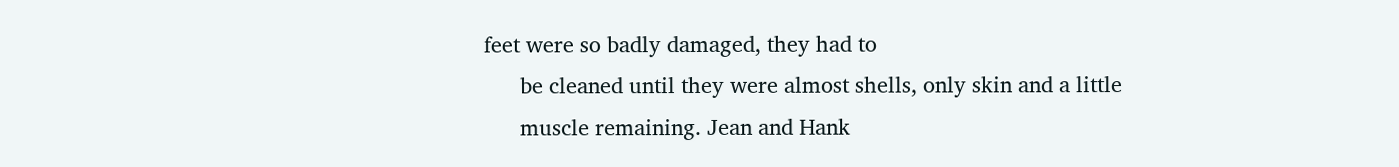feet were so badly damaged, they had to
      be cleaned until they were almost shells, only skin and a little
      muscle remaining. Jean and Hank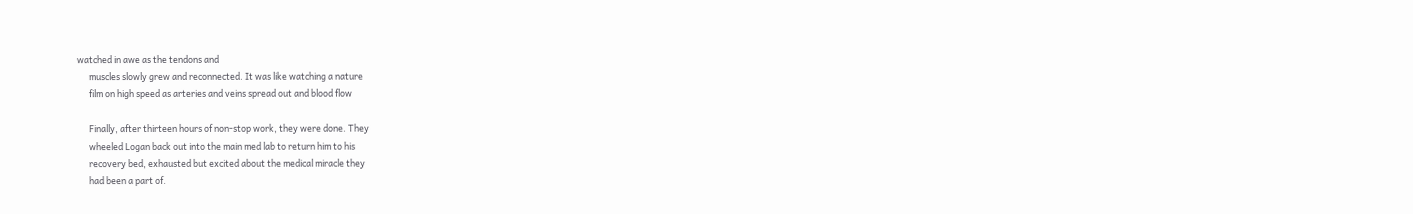watched in awe as the tendons and
      muscles slowly grew and reconnected. It was like watching a nature
      film on high speed as arteries and veins spread out and blood flow

      Finally, after thirteen hours of non-stop work, they were done. They
      wheeled Logan back out into the main med lab to return him to his
      recovery bed, exhausted but excited about the medical miracle they
      had been a part of.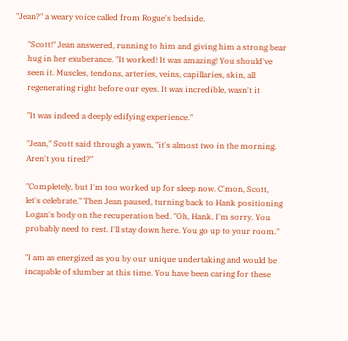"Jean?" a weary voice called from Rogue's bedside.

      "Scott!" Jean answered, running to him and giving him a strong bear
      hug in her exuberance. "It worked! It was amazing! You should've
      seen it. Muscles, tendons, arteries, veins, capillaries, skin, all
      regenerating right before our eyes. It was incredible, wasn't it

      "It was indeed a deeply edifying experience."

      "Jean," Scott said through a yawn, "it's almost two in the morning.
      Aren't you tired?"

      "Completely, but I'm too worked up for sleep now. C'mon, Scott,
      let's celebrate." Then Jean paused, turning back to Hank positioning
      Logan's body on the recuperation bed. "Oh, Hank. I'm sorry. You
      probably need to rest. I'll stay down here. You go up to your room."

      "I am as energized as you by our unique undertaking and would be
      incapable of slumber at this time. You have been caring for these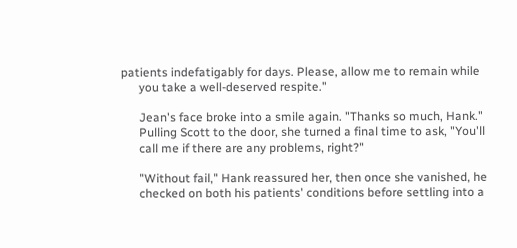patients indefatigably for days. Please, allow me to remain while
      you take a well-deserved respite."

      Jean's face broke into a smile again. "Thanks so much, Hank."
      Pulling Scott to the door, she turned a final time to ask, "You'll
      call me if there are any problems, right?"

      "Without fail," Hank reassured her, then once she vanished, he
      checked on both his patients' conditions before settling into a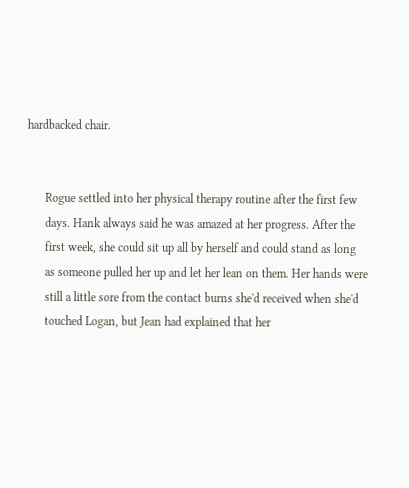hardbacked chair.


      Rogue settled into her physical therapy routine after the first few
      days. Hank always said he was amazed at her progress. After the
      first week, she could sit up all by herself and could stand as long
      as someone pulled her up and let her lean on them. Her hands were
      still a little sore from the contact burns she'd received when she'd
      touched Logan, but Jean had explained that her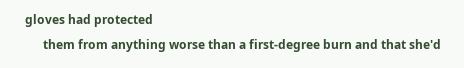gloves had protected
      them from anything worse than a first-degree burn and that she'd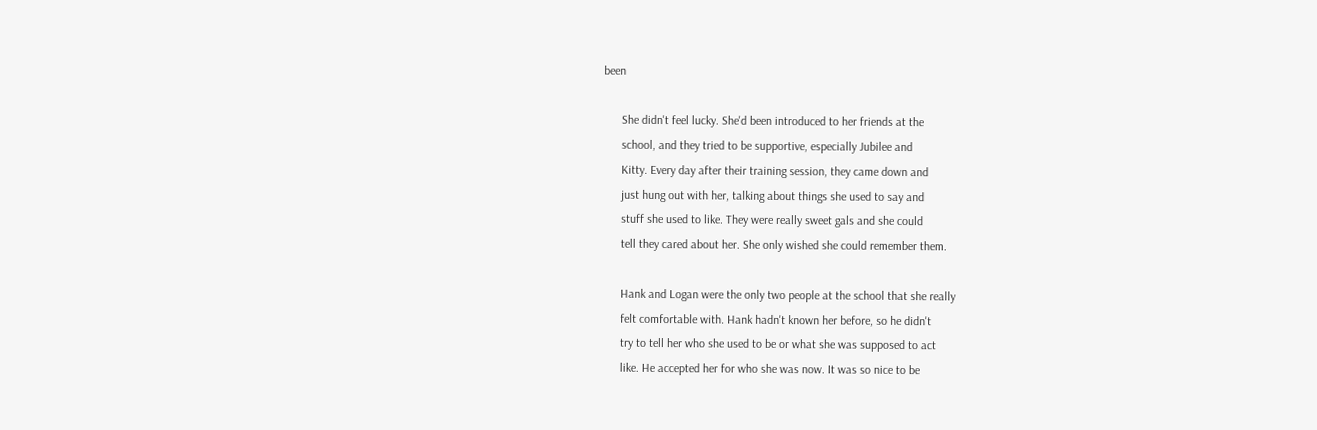been

      She didn't feel lucky. She'd been introduced to her friends at the
      school, and they tried to be supportive, especially Jubilee and
      Kitty. Every day after their training session, they came down and
      just hung out with her, talking about things she used to say and
      stuff she used to like. They were really sweet gals and she could
      tell they cared about her. She only wished she could remember them.

      Hank and Logan were the only two people at the school that she really
      felt comfortable with. Hank hadn't known her before, so he didn't
      try to tell her who she used to be or what she was supposed to act
      like. He accepted her for who she was now. It was so nice to be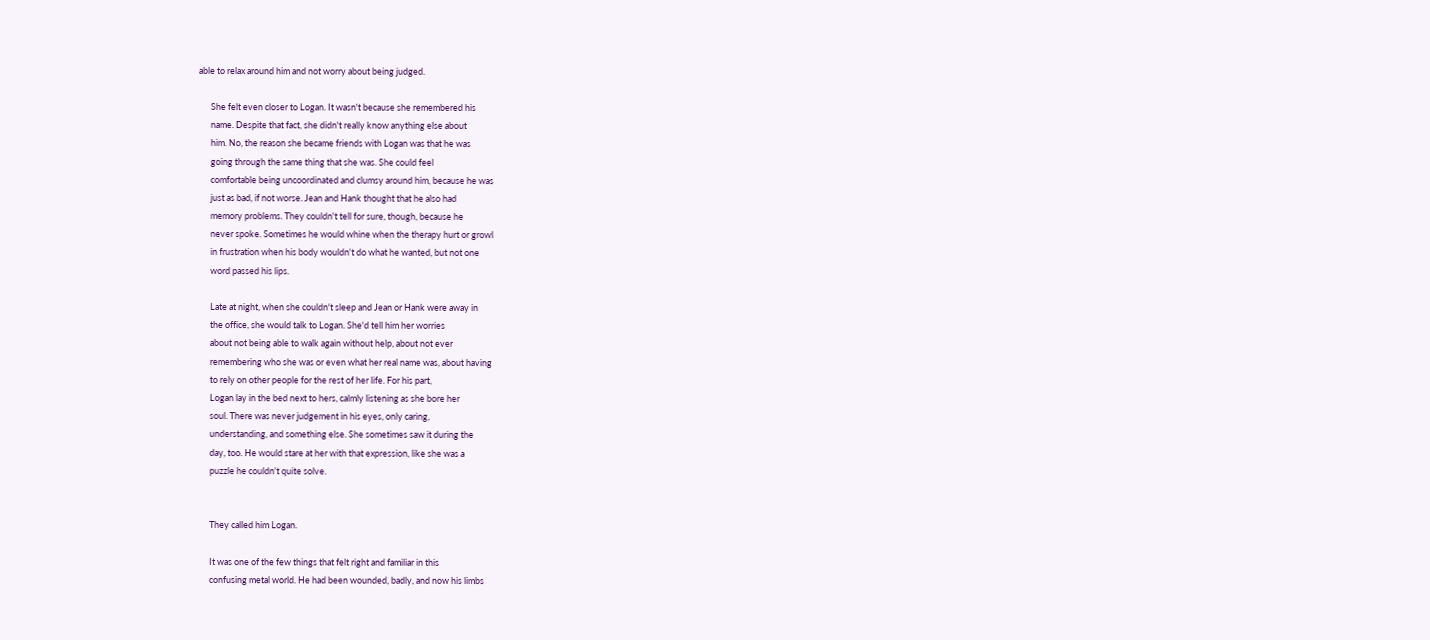able to relax around him and not worry about being judged.

      She felt even closer to Logan. It wasn't because she remembered his
      name. Despite that fact, she didn't really know anything else about
      him. No, the reason she became friends with Logan was that he was
      going through the same thing that she was. She could feel
      comfortable being uncoordinated and clumsy around him, because he was
      just as bad, if not worse. Jean and Hank thought that he also had
      memory problems. They couldn't tell for sure, though, because he
      never spoke. Sometimes he would whine when the therapy hurt or growl
      in frustration when his body wouldn't do what he wanted, but not one
      word passed his lips.

      Late at night, when she couldn't sleep and Jean or Hank were away in
      the office, she would talk to Logan. She'd tell him her worries
      about not being able to walk again without help, about not ever
      remembering who she was or even what her real name was, about having
      to rely on other people for the rest of her life. For his part,
      Logan lay in the bed next to hers, calmly listening as she bore her
      soul. There was never judgement in his eyes, only caring,
      understanding, and something else. She sometimes saw it during the
      day, too. He would stare at her with that expression, like she was a
      puzzle he couldn't quite solve.


      They called him Logan.

      It was one of the few things that felt right and familiar in this
      confusing metal world. He had been wounded, badly, and now his limbs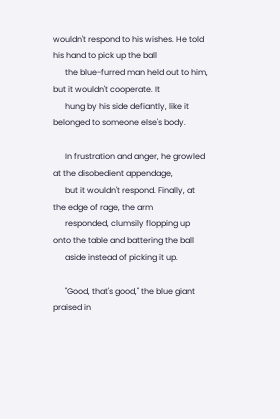wouldn't respond to his wishes. He told his hand to pick up the ball
      the blue-furred man held out to him, but it wouldn't cooperate. It
      hung by his side defiantly, like it belonged to someone else's body.

      In frustration and anger, he growled at the disobedient appendage,
      but it wouldn't respond. Finally, at the edge of rage, the arm
      responded, clumsily flopping up onto the table and battering the ball
      aside instead of picking it up.

      "Good, that's good," the blue giant praised in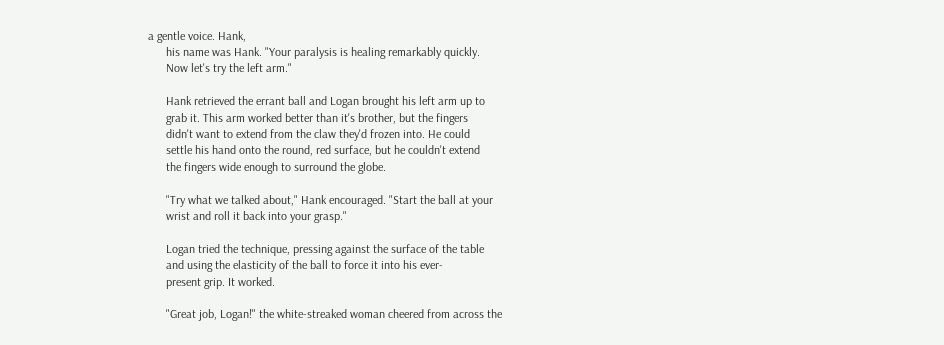a gentle voice. Hank,
      his name was Hank. "Your paralysis is healing remarkably quickly.
      Now let's try the left arm."

      Hank retrieved the errant ball and Logan brought his left arm up to
      grab it. This arm worked better than it's brother, but the fingers
      didn't want to extend from the claw they'd frozen into. He could
      settle his hand onto the round, red surface, but he couldn't extend
      the fingers wide enough to surround the globe.

      "Try what we talked about," Hank encouraged. "Start the ball at your
      wrist and roll it back into your grasp."

      Logan tried the technique, pressing against the surface of the table
      and using the elasticity of the ball to force it into his ever-
      present grip. It worked.

      "Great job, Logan!" the white-streaked woman cheered from across the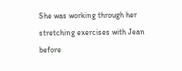She was working through her stretching exercises with Jean before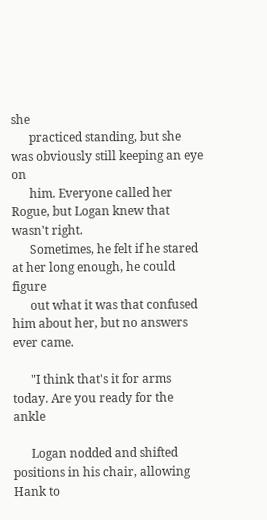she
      practiced standing, but she was obviously still keeping an eye on
      him. Everyone called her Rogue, but Logan knew that wasn't right.
      Sometimes, he felt if he stared at her long enough, he could figure
      out what it was that confused him about her, but no answers ever came.

      "I think that's it for arms today. Are you ready for the ankle

      Logan nodded and shifted positions in his chair, allowing Hank to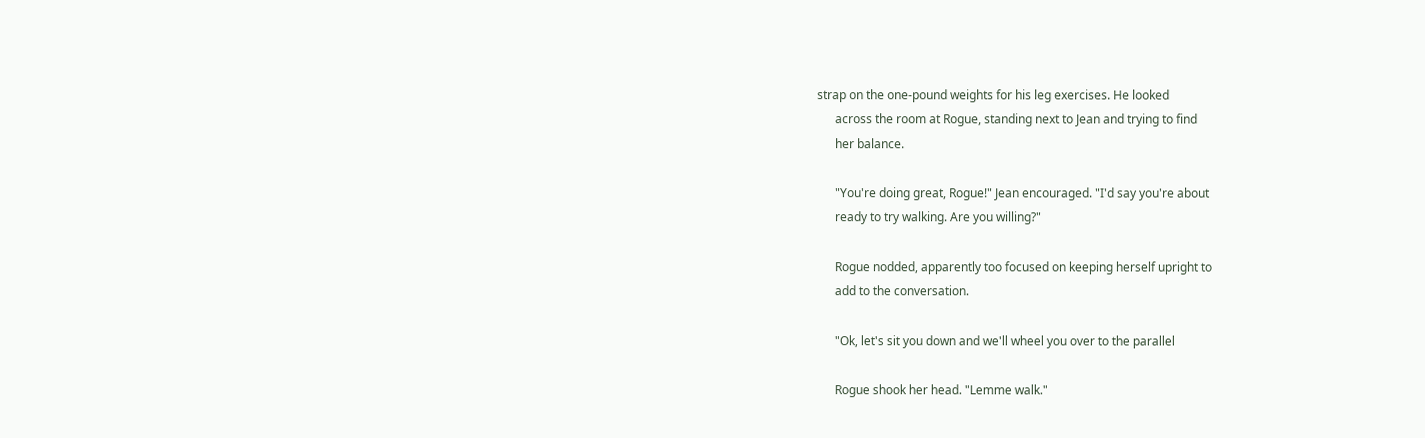strap on the one-pound weights for his leg exercises. He looked
      across the room at Rogue, standing next to Jean and trying to find
      her balance.

      "You're doing great, Rogue!" Jean encouraged. "I'd say you're about
      ready to try walking. Are you willing?"

      Rogue nodded, apparently too focused on keeping herself upright to
      add to the conversation.

      "Ok, let's sit you down and we'll wheel you over to the parallel

      Rogue shook her head. "Lemme walk."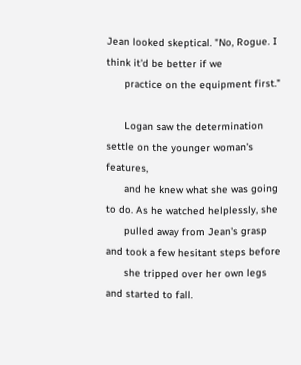Jean looked skeptical. "No, Rogue. I think it'd be better if we
      practice on the equipment first."

      Logan saw the determination settle on the younger woman's features,
      and he knew what she was going to do. As he watched helplessly, she
      pulled away from Jean's grasp and took a few hesitant steps before
      she tripped over her own legs and started to fall.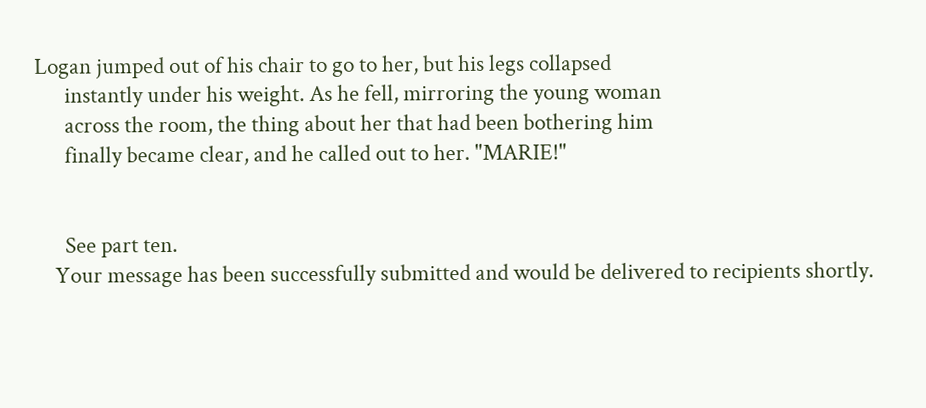Logan jumped out of his chair to go to her, but his legs collapsed
      instantly under his weight. As he fell, mirroring the young woman
      across the room, the thing about her that had been bothering him
      finally became clear, and he called out to her. "MARIE!"


      See part ten.
    Your message has been successfully submitted and would be delivered to recipients shortly.